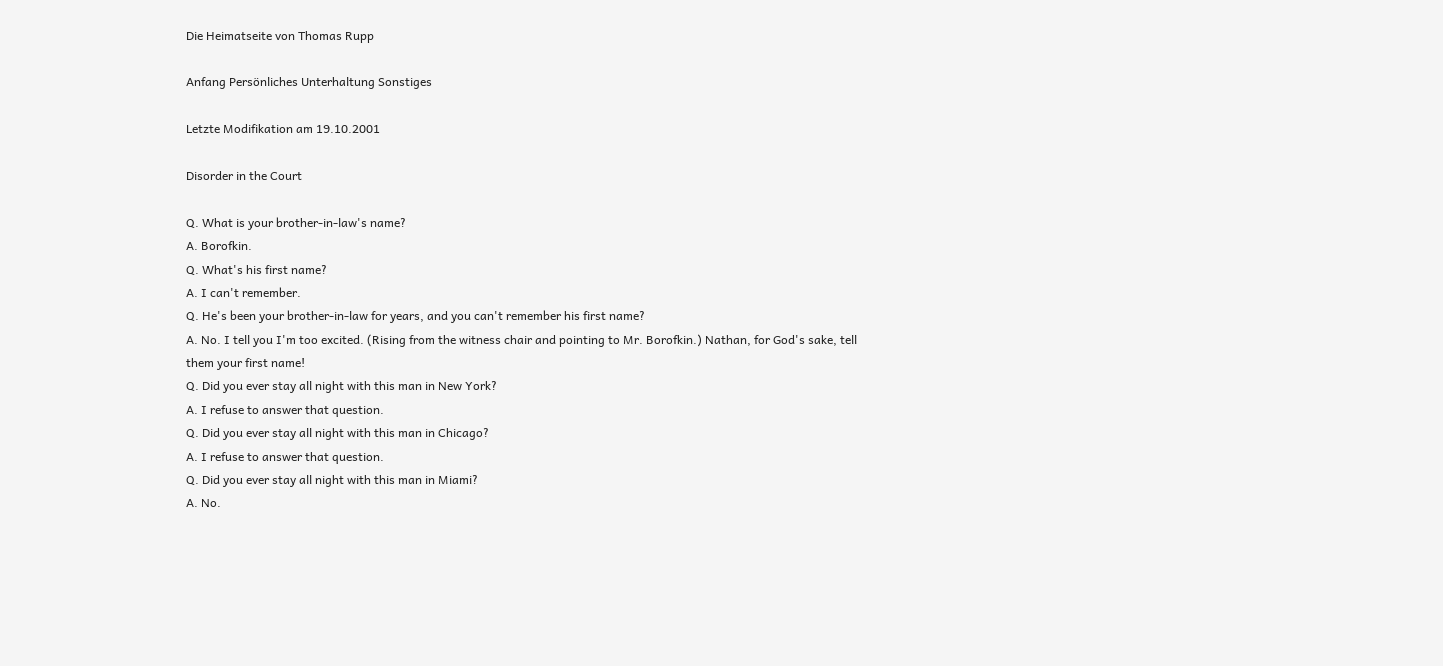Die Heimatseite von Thomas Rupp

Anfang Persönliches Unterhaltung Sonstiges

Letzte Modifikation am 19.10.2001

Disorder in the Court

Q. What is your brother-in-law's name?
A. Borofkin.
Q. What's his first name?
A. I can't remember.
Q. He's been your brother-in-law for years, and you can't remember his first name?
A. No. I tell you I'm too excited. (Rising from the witness chair and pointing to Mr. Borofkin.) Nathan, for God's sake, tell them your first name!
Q. Did you ever stay all night with this man in New York?
A. I refuse to answer that question.
Q. Did you ever stay all night with this man in Chicago?
A. I refuse to answer that question.
Q. Did you ever stay all night with this man in Miami?
A. No.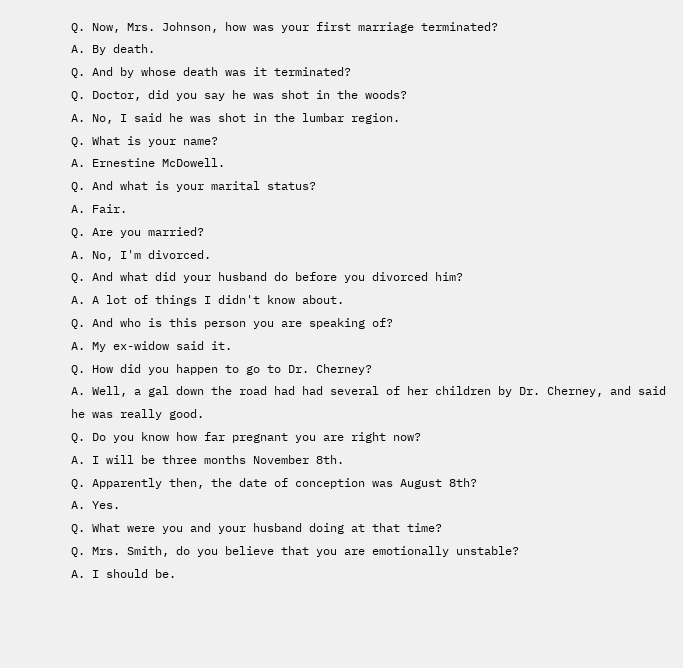Q. Now, Mrs. Johnson, how was your first marriage terminated?
A. By death.
Q. And by whose death was it terminated?
Q. Doctor, did you say he was shot in the woods?
A. No, I said he was shot in the lumbar region.
Q. What is your name?
A. Ernestine McDowell.
Q. And what is your marital status?
A. Fair.
Q. Are you married?
A. No, I'm divorced.
Q. And what did your husband do before you divorced him?
A. A lot of things I didn't know about.
Q. And who is this person you are speaking of?
A. My ex-widow said it.
Q. How did you happen to go to Dr. Cherney?
A. Well, a gal down the road had had several of her children by Dr. Cherney, and said he was really good.
Q. Do you know how far pregnant you are right now?
A. I will be three months November 8th.
Q. Apparently then, the date of conception was August 8th?
A. Yes.
Q. What were you and your husband doing at that time?
Q. Mrs. Smith, do you believe that you are emotionally unstable?
A. I should be.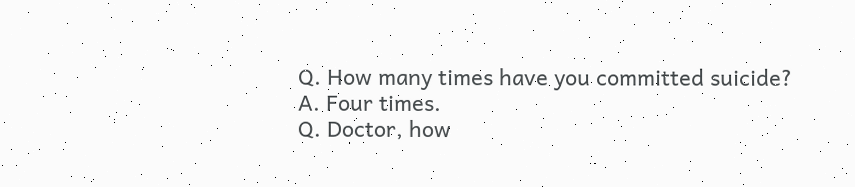Q. How many times have you committed suicide?
A. Four times.
Q. Doctor, how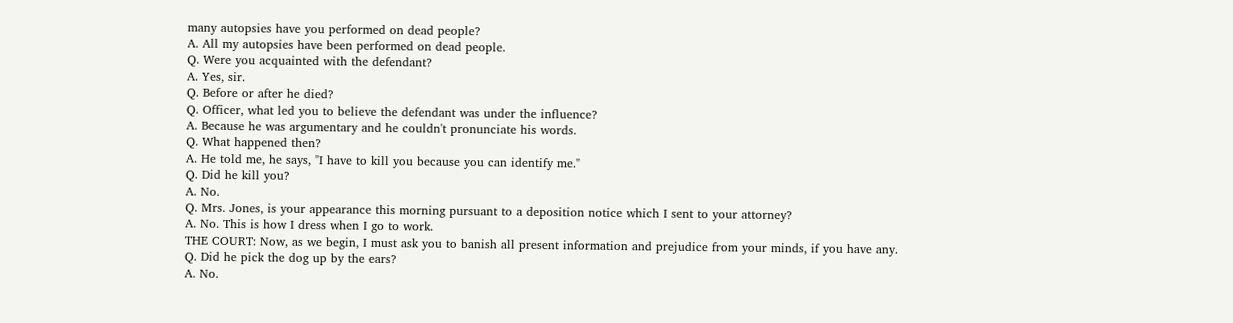many autopsies have you performed on dead people?
A. All my autopsies have been performed on dead people.
Q. Were you acquainted with the defendant?
A. Yes, sir.
Q. Before or after he died?
Q. Officer, what led you to believe the defendant was under the influence?
A. Because he was argumentary and he couldn't pronunciate his words.
Q. What happened then?
A. He told me, he says, "I have to kill you because you can identify me."
Q. Did he kill you?
A. No.
Q. Mrs. Jones, is your appearance this morning pursuant to a deposition notice which I sent to your attorney?
A. No. This is how I dress when I go to work.
THE COURT: Now, as we begin, I must ask you to banish all present information and prejudice from your minds, if you have any.
Q. Did he pick the dog up by the ears?
A. No.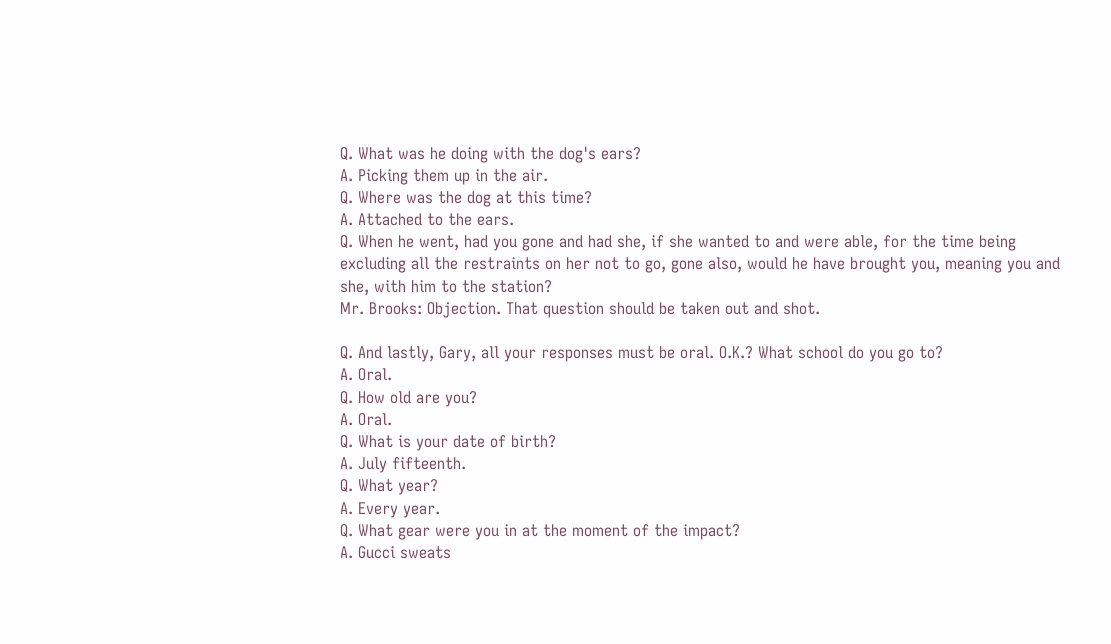Q. What was he doing with the dog's ears?
A. Picking them up in the air.
Q. Where was the dog at this time?
A. Attached to the ears.
Q. When he went, had you gone and had she, if she wanted to and were able, for the time being excluding all the restraints on her not to go, gone also, would he have brought you, meaning you and she, with him to the station?
Mr. Brooks: Objection. That question should be taken out and shot.

Q. And lastly, Gary, all your responses must be oral. O.K.? What school do you go to?
A. Oral.
Q. How old are you?
A. Oral.
Q. What is your date of birth?
A. July fifteenth.
Q. What year?
A. Every year.
Q. What gear were you in at the moment of the impact?
A. Gucci sweats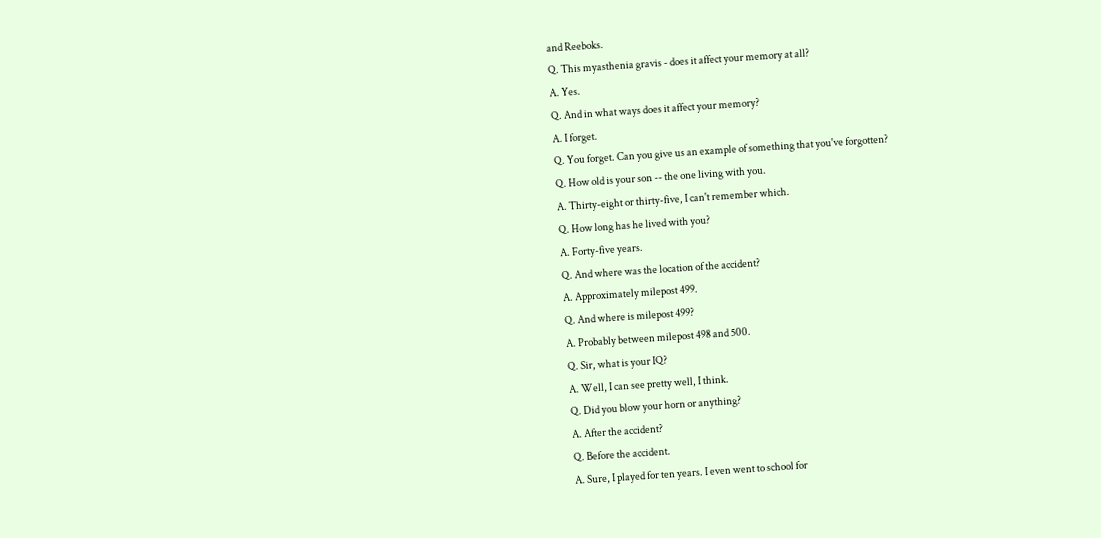and Reeboks.
Q. This myasthenia gravis - does it affect your memory at all?
A. Yes.
Q. And in what ways does it affect your memory?
A. I forget.
Q. You forget. Can you give us an example of something that you've forgotten?
Q. How old is your son -- the one living with you.
A. Thirty-eight or thirty-five, I can't remember which.
Q. How long has he lived with you?
A. Forty-five years.
Q. And where was the location of the accident?
A. Approximately milepost 499.
Q. And where is milepost 499?
A. Probably between milepost 498 and 500.
Q. Sir, what is your IQ?
A. Well, I can see pretty well, I think.
Q. Did you blow your horn or anything?
A. After the accident?
Q. Before the accident.
A. Sure, I played for ten years. I even went to school for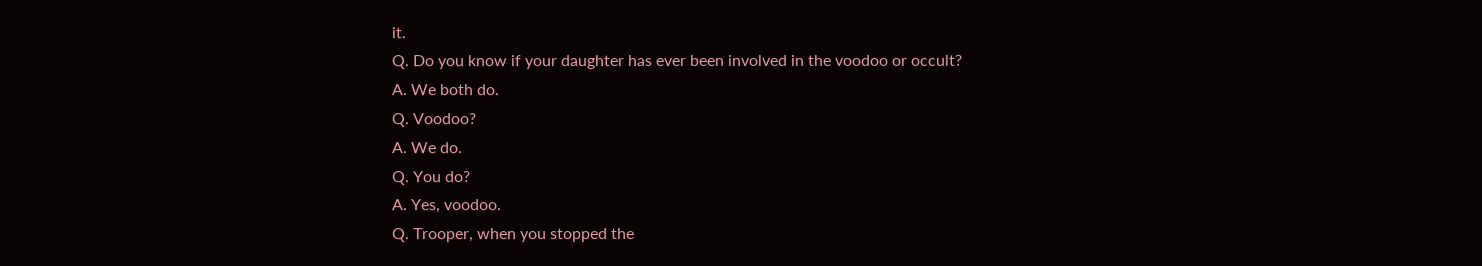it.
Q. Do you know if your daughter has ever been involved in the voodoo or occult?
A. We both do.
Q. Voodoo?
A. We do.
Q. You do?
A. Yes, voodoo.
Q. Trooper, when you stopped the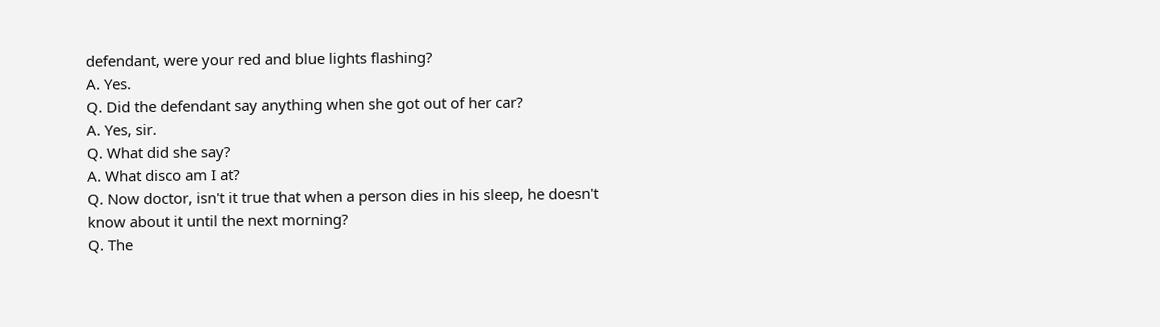defendant, were your red and blue lights flashing?
A. Yes.
Q. Did the defendant say anything when she got out of her car?
A. Yes, sir.
Q. What did she say?
A. What disco am I at?
Q. Now doctor, isn't it true that when a person dies in his sleep, he doesn't know about it until the next morning?
Q. The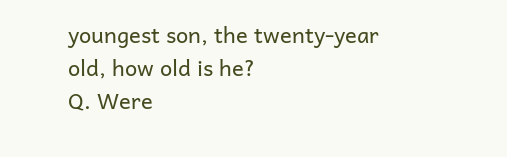youngest son, the twenty-year old, how old is he?
Q. Were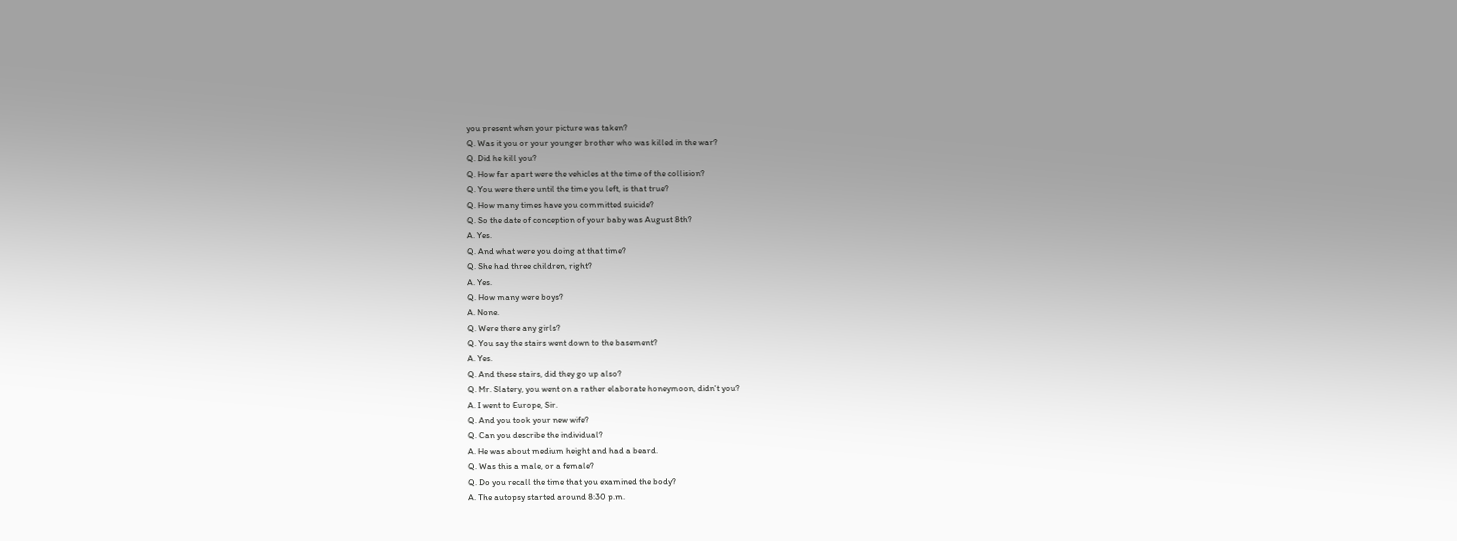you present when your picture was taken?
Q. Was it you or your younger brother who was killed in the war?
Q. Did he kill you?
Q. How far apart were the vehicles at the time of the collision?
Q. You were there until the time you left, is that true?
Q. How many times have you committed suicide?
Q. So the date of conception of your baby was August 8th?
A. Yes.
Q. And what were you doing at that time?
Q. She had three children, right?
A. Yes.
Q. How many were boys?
A. None.
Q. Were there any girls?
Q. You say the stairs went down to the basement?
A. Yes.
Q. And these stairs, did they go up also?
Q. Mr. Slatery, you went on a rather elaborate honeymoon, didn't you?
A. I went to Europe, Sir.
Q. And you took your new wife?
Q. Can you describe the individual?
A. He was about medium height and had a beard.
Q. Was this a male, or a female?
Q. Do you recall the time that you examined the body?
A. The autopsy started around 8:30 p.m.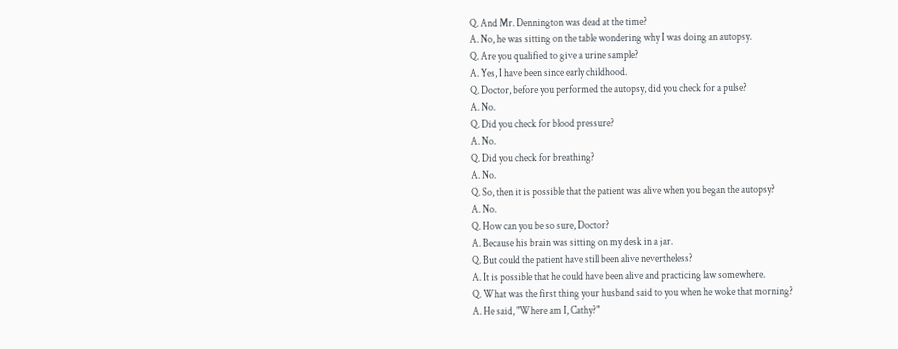Q. And Mr. Dennington was dead at the time?
A. No, he was sitting on the table wondering why I was doing an autopsy.
Q. Are you qualified to give a urine sample?
A. Yes, I have been since early childhood.
Q. Doctor, before you performed the autopsy, did you check for a pulse?
A. No.
Q. Did you check for blood pressure?
A. No.
Q. Did you check for breathing?
A. No.
Q. So, then it is possible that the patient was alive when you began the autopsy?
A. No.
Q. How can you be so sure, Doctor?
A. Because his brain was sitting on my desk in a jar.
Q. But could the patient have still been alive nevertheless?
A. It is possible that he could have been alive and practicing law somewhere.
Q. What was the first thing your husband said to you when he woke that morning?
A. He said, "Where am I, Cathy?"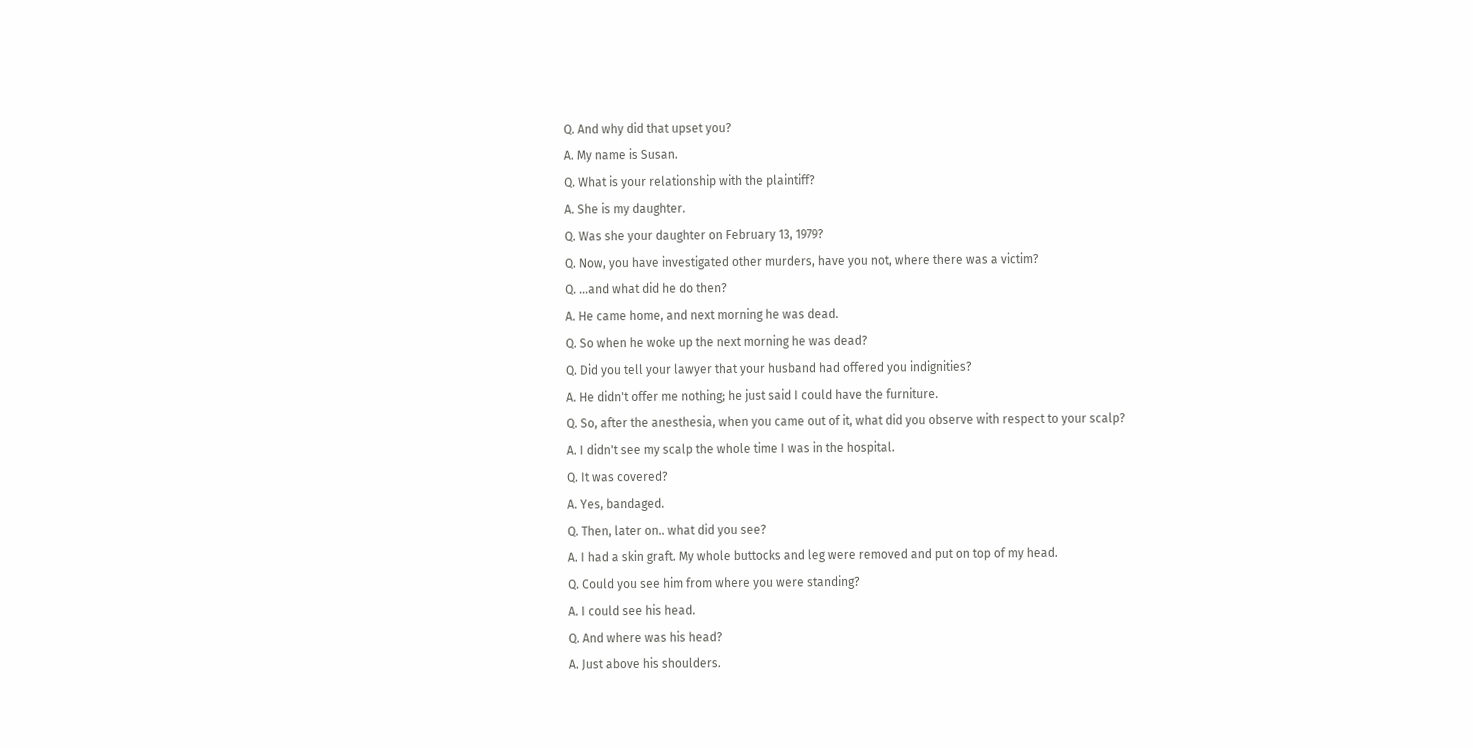Q. And why did that upset you?
A. My name is Susan.
Q. What is your relationship with the plaintiff?
A. She is my daughter.
Q. Was she your daughter on February 13, 1979?
Q. Now, you have investigated other murders, have you not, where there was a victim?
Q. ...and what did he do then?
A. He came home, and next morning he was dead.
Q. So when he woke up the next morning he was dead?
Q. Did you tell your lawyer that your husband had offered you indignities?
A. He didn't offer me nothing; he just said I could have the furniture.
Q. So, after the anesthesia, when you came out of it, what did you observe with respect to your scalp?
A. I didn't see my scalp the whole time I was in the hospital.
Q. It was covered?
A. Yes, bandaged.
Q. Then, later on.. what did you see?
A. I had a skin graft. My whole buttocks and leg were removed and put on top of my head.
Q. Could you see him from where you were standing?
A. I could see his head.
Q. And where was his head?
A. Just above his shoulders.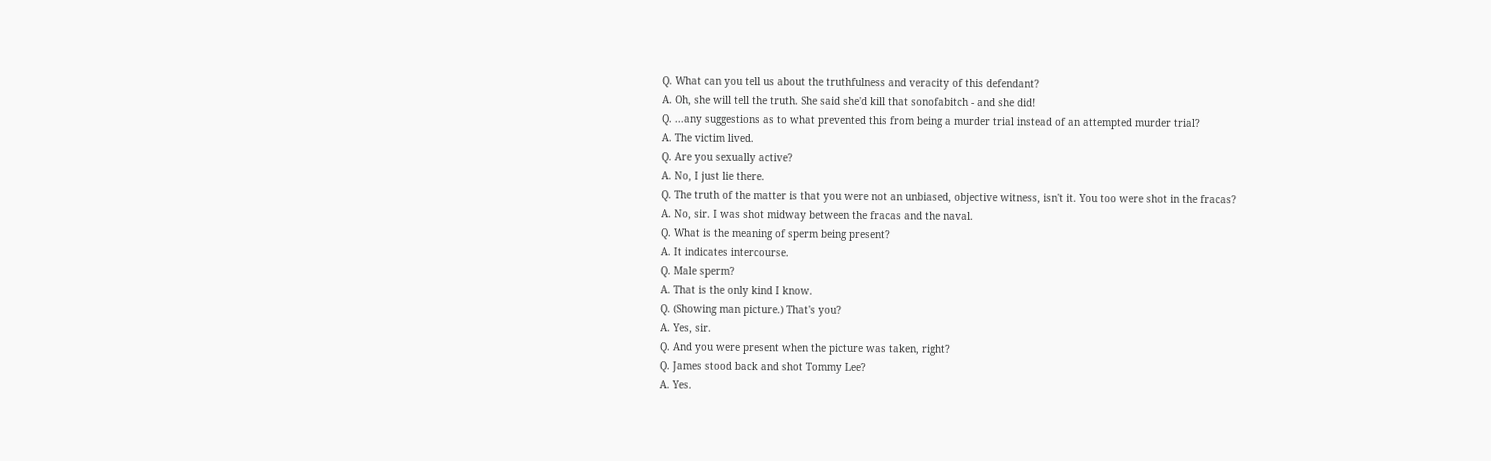Q. What can you tell us about the truthfulness and veracity of this defendant?
A. Oh, she will tell the truth. She said she'd kill that sonofabitch - and she did!
Q. ...any suggestions as to what prevented this from being a murder trial instead of an attempted murder trial?
A. The victim lived.
Q. Are you sexually active?
A. No, I just lie there.
Q. The truth of the matter is that you were not an unbiased, objective witness, isn't it. You too were shot in the fracas?
A. No, sir. I was shot midway between the fracas and the naval.
Q. What is the meaning of sperm being present?
A. It indicates intercourse.
Q. Male sperm?
A. That is the only kind I know.
Q. (Showing man picture.) That's you?
A. Yes, sir.
Q. And you were present when the picture was taken, right?
Q. James stood back and shot Tommy Lee?
A. Yes.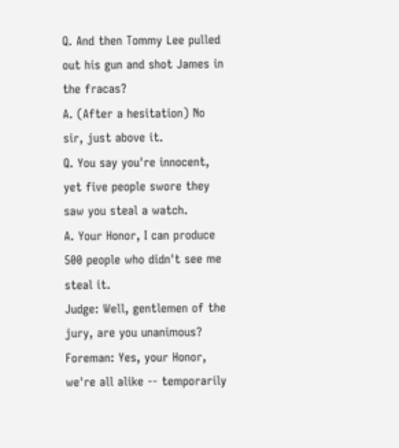Q. And then Tommy Lee pulled out his gun and shot James in the fracas?
A. (After a hesitation) No sir, just above it.
Q. You say you're innocent, yet five people swore they saw you steal a watch.
A. Your Honor, I can produce 500 people who didn't see me steal it.
Judge: Well, gentlemen of the jury, are you unanimous?
Foreman: Yes, your Honor, we're all alike -- temporarily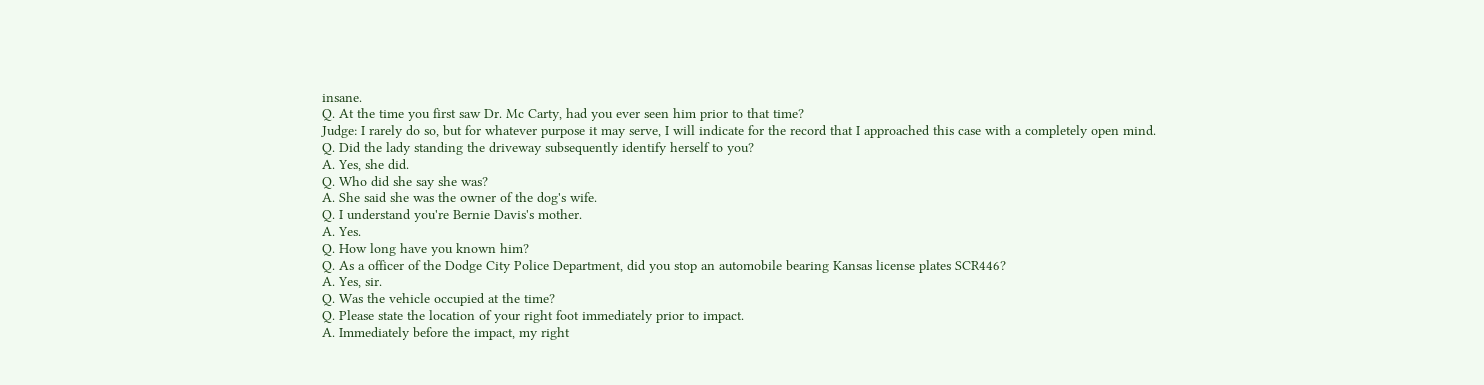insane.
Q. At the time you first saw Dr. Mc Carty, had you ever seen him prior to that time?
Judge: I rarely do so, but for whatever purpose it may serve, I will indicate for the record that I approached this case with a completely open mind.
Q. Did the lady standing the driveway subsequently identify herself to you?
A. Yes, she did.
Q. Who did she say she was?
A. She said she was the owner of the dog's wife.
Q. I understand you're Bernie Davis's mother.
A. Yes.
Q. How long have you known him?
Q. As a officer of the Dodge City Police Department, did you stop an automobile bearing Kansas license plates SCR446?
A. Yes, sir.
Q. Was the vehicle occupied at the time?
Q. Please state the location of your right foot immediately prior to impact.
A. Immediately before the impact, my right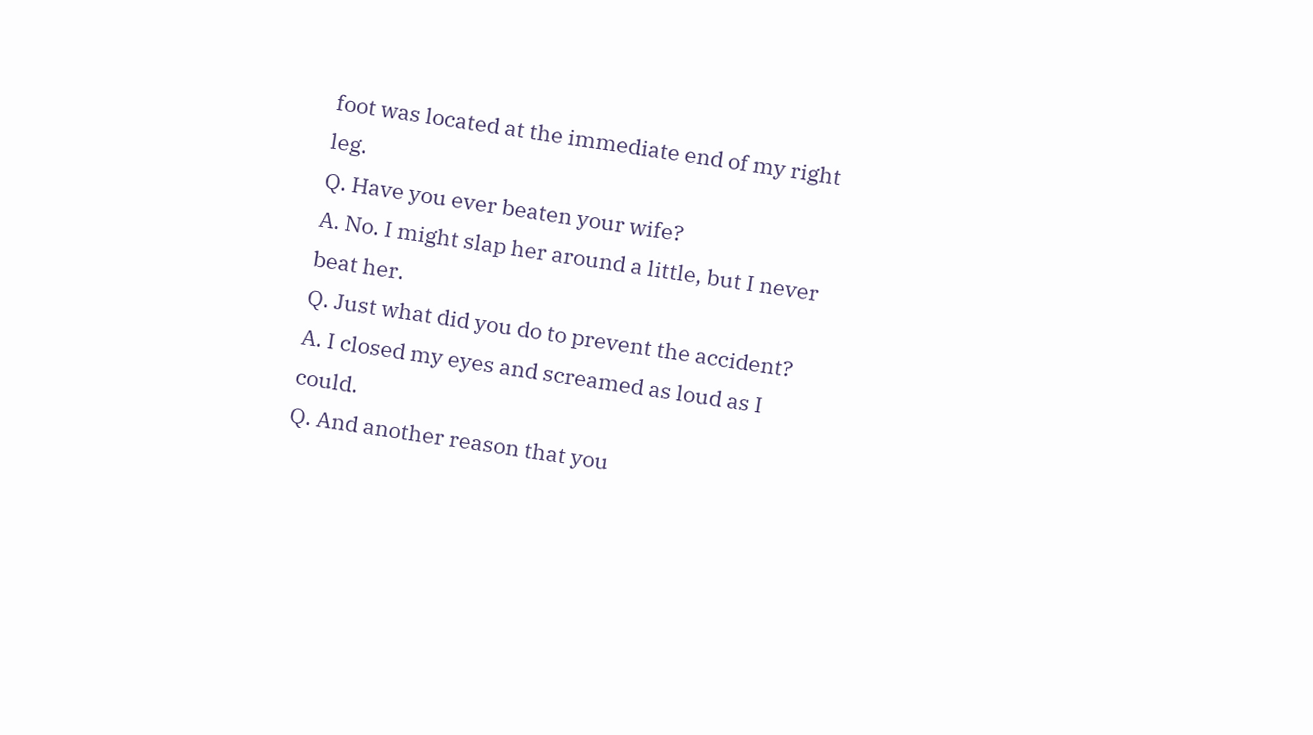foot was located at the immediate end of my right leg.
Q. Have you ever beaten your wife?
A. No. I might slap her around a little, but I never beat her.
Q. Just what did you do to prevent the accident?
A. I closed my eyes and screamed as loud as I could.
Q. And another reason that you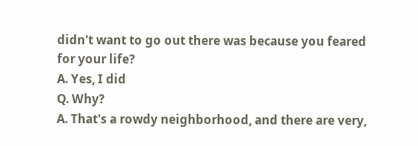didn't want to go out there was because you feared for your life?
A. Yes, I did
Q. Why?
A. That's a rowdy neighborhood, and there are very,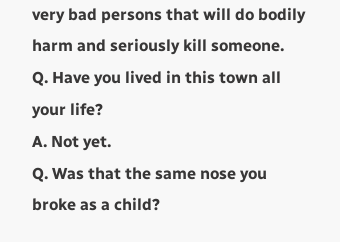very bad persons that will do bodily harm and seriously kill someone.
Q. Have you lived in this town all your life?
A. Not yet.
Q. Was that the same nose you broke as a child?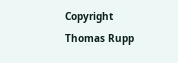Copyright Thomas Rupp